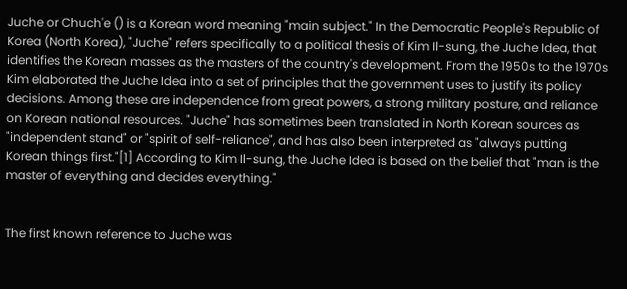Juche or Chuch'e () is a Korean word meaning "main subject." In the Democratic People's Republic of Korea (North Korea), "Juche" refers specifically to a political thesis of Kim Il-sung, the Juche Idea, that identifies the Korean masses as the masters of the country's development. From the 1950s to the 1970s Kim elaborated the Juche Idea into a set of principles that the government uses to justify its policy decisions. Among these are independence from great powers, a strong military posture, and reliance on Korean national resources. "Juche" has sometimes been translated in North Korean sources as "independent stand" or "spirit of self-reliance", and has also been interpreted as "always putting Korean things first."[1] According to Kim Il-sung, the Juche Idea is based on the belief that "man is the master of everything and decides everything."


The first known reference to Juche was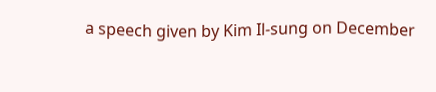a speech given by Kim Il-sung on December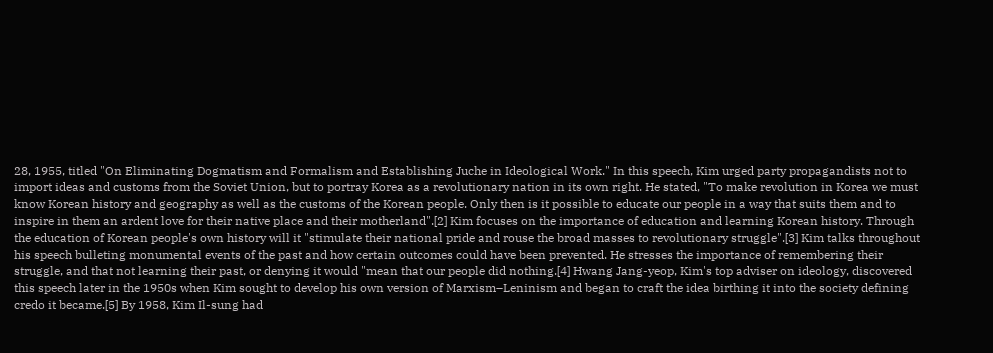28, 1955, titled "On Eliminating Dogmatism and Formalism and Establishing Juche in Ideological Work." In this speech, Kim urged party propagandists not to import ideas and customs from the Soviet Union, but to portray Korea as a revolutionary nation in its own right. He stated, "To make revolution in Korea we must know Korean history and geography as well as the customs of the Korean people. Only then is it possible to educate our people in a way that suits them and to inspire in them an ardent love for their native place and their motherland".[2] Kim focuses on the importance of education and learning Korean history. Through the education of Korean people's own history will it "stimulate their national pride and rouse the broad masses to revolutionary struggle".[3] Kim talks throughout his speech bulleting monumental events of the past and how certain outcomes could have been prevented. He stresses the importance of remembering their struggle, and that not learning their past, or denying it would "mean that our people did nothing.[4] Hwang Jang-yeop, Kim's top adviser on ideology, discovered this speech later in the 1950s when Kim sought to develop his own version of Marxism–Leninism and began to craft the idea birthing it into the society defining credo it became.[5] By 1958, Kim Il-sung had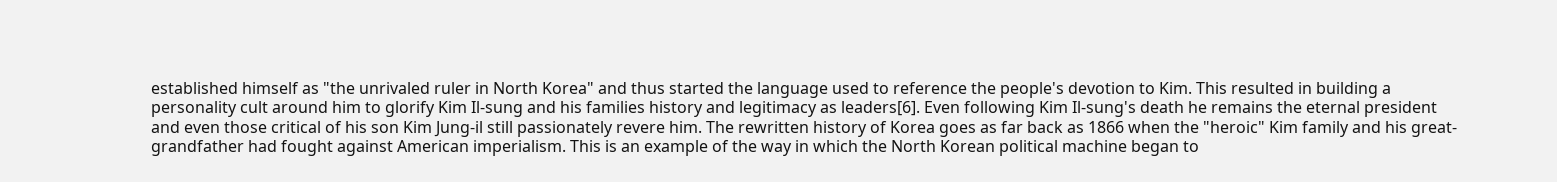established himself as "the unrivaled ruler in North Korea" and thus started the language used to reference the people's devotion to Kim. This resulted in building a personality cult around him to glorify Kim Il-sung and his families history and legitimacy as leaders[6]. Even following Kim Il-sung's death he remains the eternal president and even those critical of his son Kim Jung-il still passionately revere him. The rewritten history of Korea goes as far back as 1866 when the "heroic" Kim family and his great-grandfather had fought against American imperialism. This is an example of the way in which the North Korean political machine began to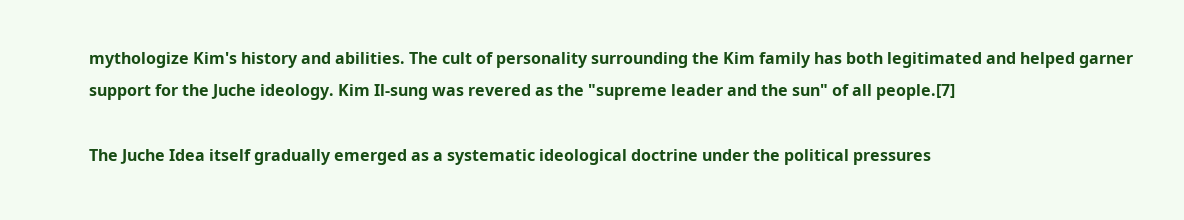mythologize Kim's history and abilities. The cult of personality surrounding the Kim family has both legitimated and helped garner support for the Juche ideology. Kim Il-sung was revered as the "supreme leader and the sun" of all people.[7]

The Juche Idea itself gradually emerged as a systematic ideological doctrine under the political pressures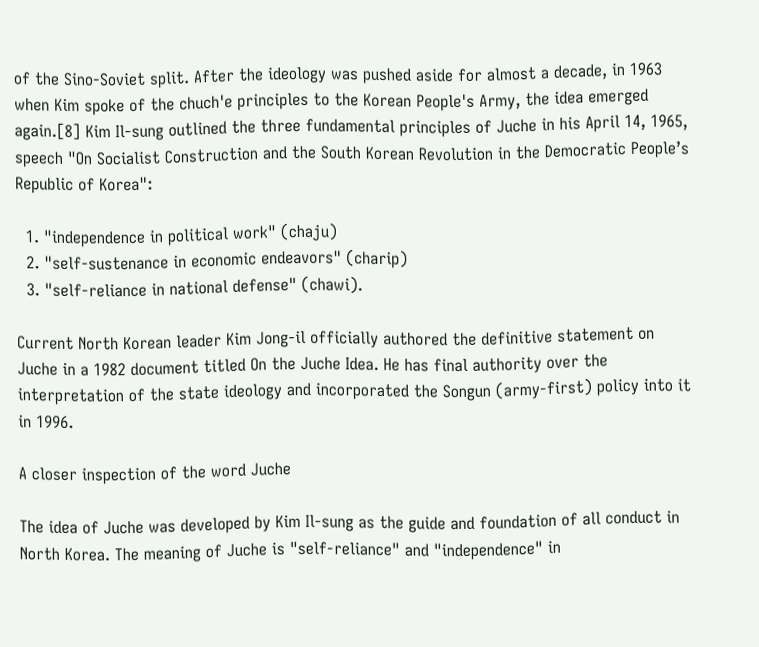of the Sino-Soviet split. After the ideology was pushed aside for almost a decade, in 1963 when Kim spoke of the chuch'e principles to the Korean People's Army, the idea emerged again.[8] Kim Il-sung outlined the three fundamental principles of Juche in his April 14, 1965, speech "On Socialist Construction and the South Korean Revolution in the Democratic People’s Republic of Korea":

  1. "independence in political work" (chaju)
  2. "self-sustenance in economic endeavors" (charip)
  3. "self-reliance in national defense" (chawi).

Current North Korean leader Kim Jong-il officially authored the definitive statement on Juche in a 1982 document titled On the Juche Idea. He has final authority over the interpretation of the state ideology and incorporated the Songun (army-first) policy into it in 1996.

A closer inspection of the word Juche

The idea of Juche was developed by Kim Il-sung as the guide and foundation of all conduct in North Korea. The meaning of Juche is "self-reliance" and "independence" in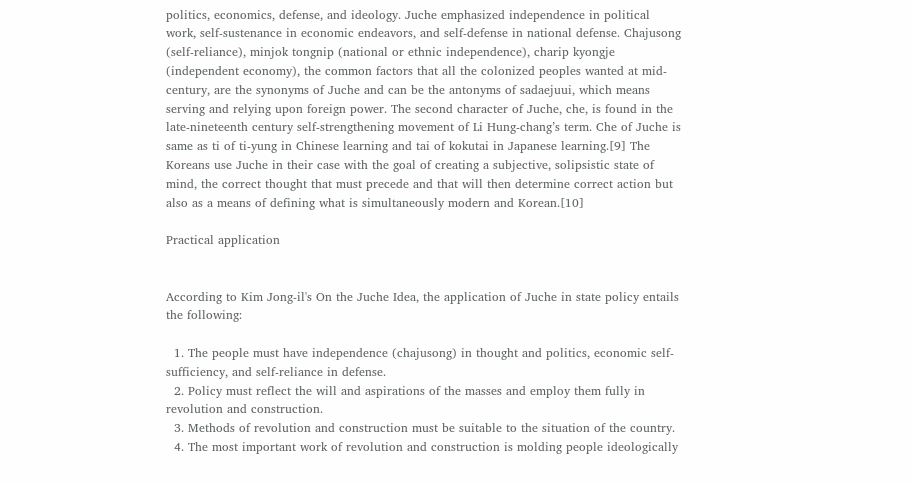politics, economics, defense, and ideology. Juche emphasized independence in political work, self-sustenance in economic endeavors, and self-defense in national defense. Chajusong (self-reliance), minjok tongnip (national or ethnic independence), charip kyongje (independent economy), the common factors that all the colonized peoples wanted at mid-century, are the synonyms of Juche and can be the antonyms of sadaejuui, which means serving and relying upon foreign power. The second character of Juche, che, is found in the late-nineteenth century self-strengthening movement of Li Hung-chang’s term. Che of Juche is same as ti of ti-yung in Chinese learning and tai of kokutai in Japanese learning.[9] The Koreans use Juche in their case with the goal of creating a subjective, solipsistic state of mind, the correct thought that must precede and that will then determine correct action but also as a means of defining what is simultaneously modern and Korean.[10]

Practical application


According to Kim Jong-il's On the Juche Idea, the application of Juche in state policy entails the following:

  1. The people must have independence (chajusong) in thought and politics, economic self-sufficiency, and self-reliance in defense.
  2. Policy must reflect the will and aspirations of the masses and employ them fully in revolution and construction.
  3. Methods of revolution and construction must be suitable to the situation of the country.
  4. The most important work of revolution and construction is molding people ideologically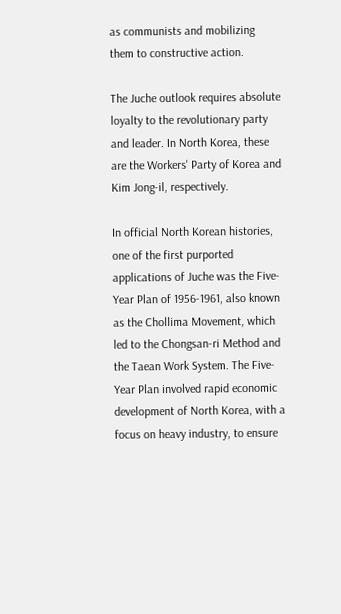as communists and mobilizing them to constructive action.

The Juche outlook requires absolute loyalty to the revolutionary party and leader. In North Korea, these are the Workers' Party of Korea and Kim Jong-il, respectively.

In official North Korean histories, one of the first purported applications of Juche was the Five-Year Plan of 1956-1961, also known as the Chollima Movement, which led to the Chongsan-ri Method and the Taean Work System. The Five-Year Plan involved rapid economic development of North Korea, with a focus on heavy industry, to ensure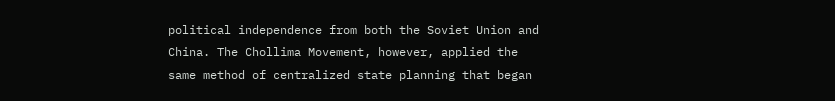political independence from both the Soviet Union and China. The Chollima Movement, however, applied the same method of centralized state planning that began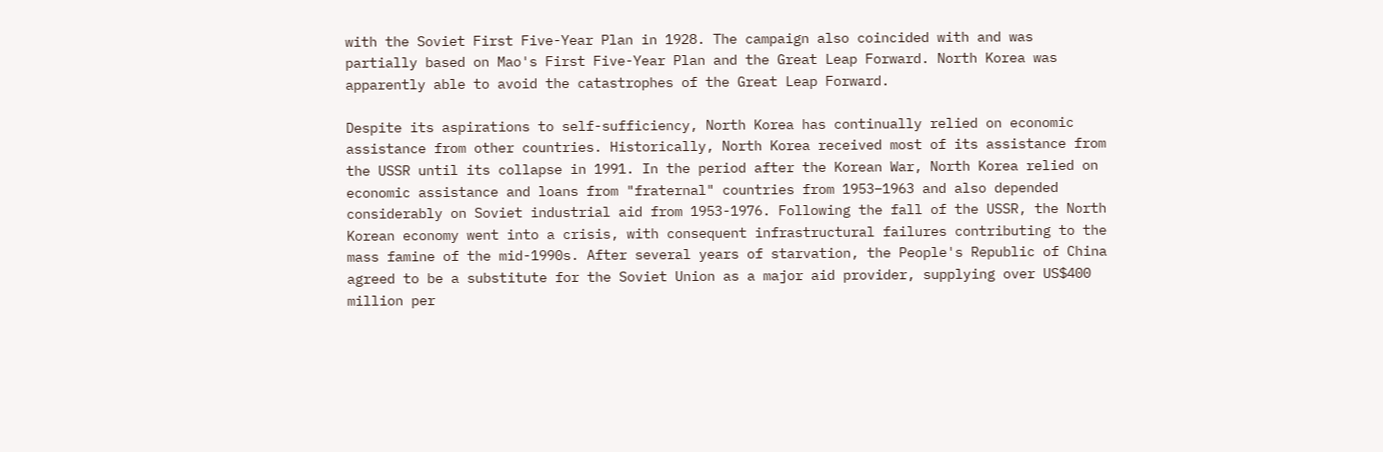with the Soviet First Five-Year Plan in 1928. The campaign also coincided with and was partially based on Mao's First Five-Year Plan and the Great Leap Forward. North Korea was apparently able to avoid the catastrophes of the Great Leap Forward.

Despite its aspirations to self-sufficiency, North Korea has continually relied on economic assistance from other countries. Historically, North Korea received most of its assistance from the USSR until its collapse in 1991. In the period after the Korean War, North Korea relied on economic assistance and loans from "fraternal" countries from 1953–1963 and also depended considerably on Soviet industrial aid from 1953-1976. Following the fall of the USSR, the North Korean economy went into a crisis, with consequent infrastructural failures contributing to the mass famine of the mid-1990s. After several years of starvation, the People's Republic of China agreed to be a substitute for the Soviet Union as a major aid provider, supplying over US$400 million per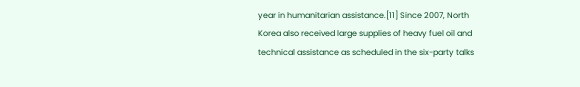year in humanitarian assistance.[11] Since 2007, North Korea also received large supplies of heavy fuel oil and technical assistance as scheduled in the six-party talks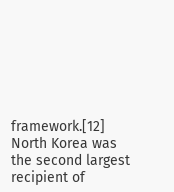framework.[12] North Korea was the second largest recipient of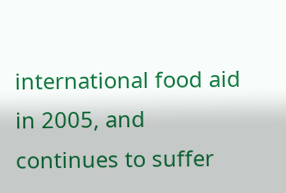international food aid in 2005, and continues to suffer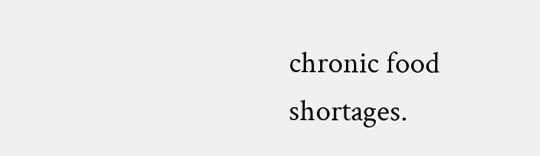chronic food shortages.